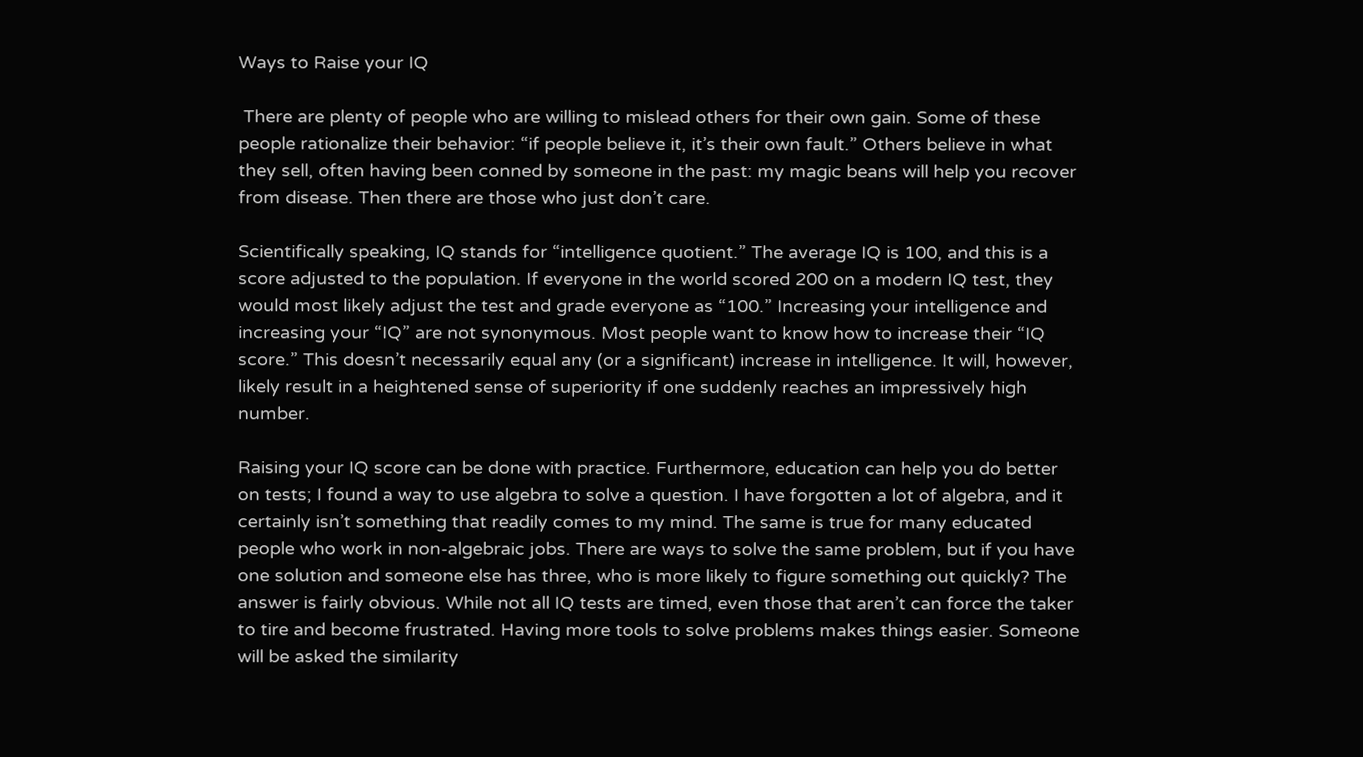Ways to Raise your IQ

 There are plenty of people who are willing to mislead others for their own gain. Some of these people rationalize their behavior: “if people believe it, it’s their own fault.” Others believe in what they sell, often having been conned by someone in the past: my magic beans will help you recover from disease. Then there are those who just don’t care.

Scientifically speaking, IQ stands for “intelligence quotient.” The average IQ is 100, and this is a score adjusted to the population. If everyone in the world scored 200 on a modern IQ test, they would most likely adjust the test and grade everyone as “100.” Increasing your intelligence and increasing your “IQ” are not synonymous. Most people want to know how to increase their “IQ score.” This doesn’t necessarily equal any (or a significant) increase in intelligence. It will, however, likely result in a heightened sense of superiority if one suddenly reaches an impressively high number.

Raising your IQ score can be done with practice. Furthermore, education can help you do better on tests; I found a way to use algebra to solve a question. I have forgotten a lot of algebra, and it certainly isn’t something that readily comes to my mind. The same is true for many educated people who work in non-algebraic jobs. There are ways to solve the same problem, but if you have one solution and someone else has three, who is more likely to figure something out quickly? The answer is fairly obvious. While not all IQ tests are timed, even those that aren’t can force the taker to tire and become frustrated. Having more tools to solve problems makes things easier. Someone will be asked the similarity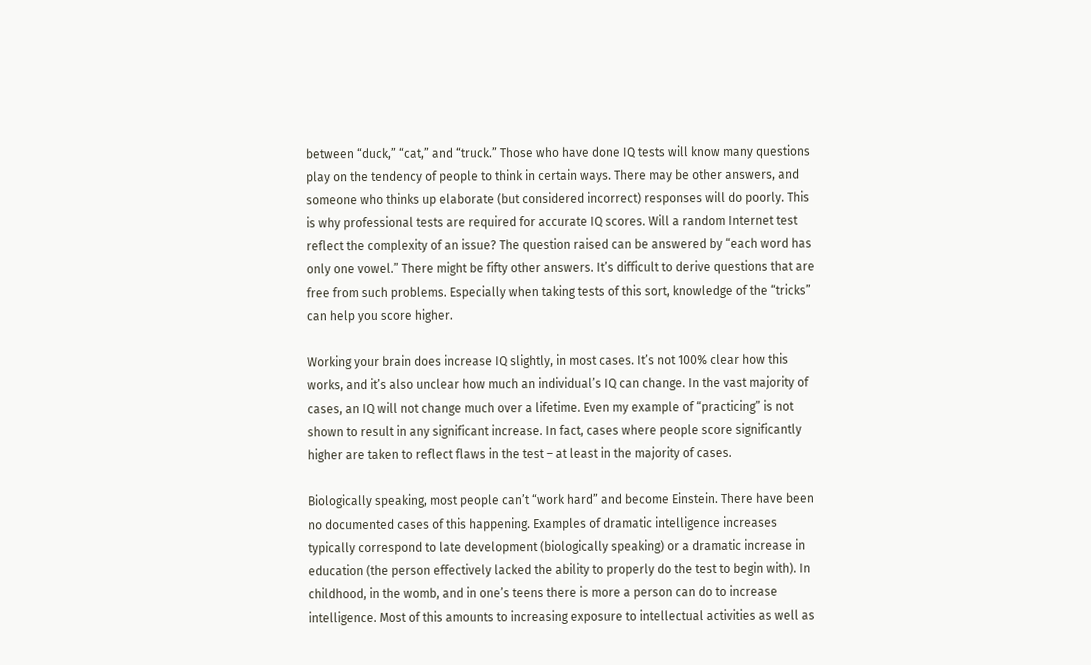between “duck,” “cat,” and “truck.” Those who have done IQ tests will know many questions play on the tendency of people to think in certain ways. There may be other answers, and someone who thinks up elaborate (but considered incorrect) responses will do poorly. This is why professional tests are required for accurate IQ scores. Will a random Internet test reflect the complexity of an issue? The question raised can be answered by “each word has only one vowel.” There might be fifty other answers. It’s difficult to derive questions that are free from such problems. Especially when taking tests of this sort, knowledge of the “tricks” can help you score higher.

Working your brain does increase IQ slightly, in most cases. It’s not 100% clear how this works, and it’s also unclear how much an individual’s IQ can change. In the vast majority of cases, an IQ will not change much over a lifetime. Even my example of “practicing” is not shown to result in any significant increase. In fact, cases where people score significantly higher are taken to reflect flaws in the test – at least in the majority of cases.

Biologically speaking, most people can’t “work hard” and become Einstein. There have been no documented cases of this happening. Examples of dramatic intelligence increases typically correspond to late development (biologically speaking) or a dramatic increase in education (the person effectively lacked the ability to properly do the test to begin with). In childhood, in the womb, and in one’s teens there is more a person can do to increase intelligence. Most of this amounts to increasing exposure to intellectual activities as well as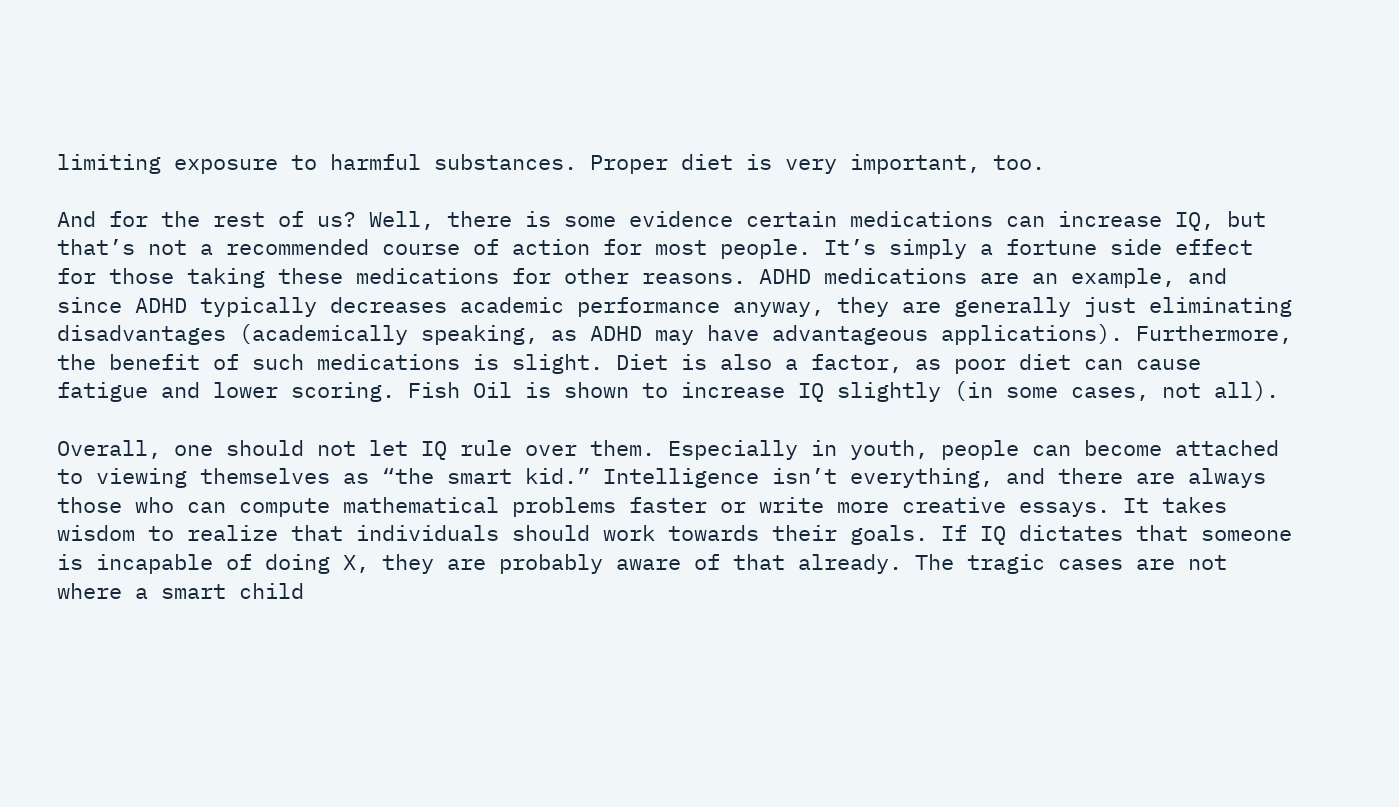limiting exposure to harmful substances. Proper diet is very important, too.

And for the rest of us? Well, there is some evidence certain medications can increase IQ, but that’s not a recommended course of action for most people. It’s simply a fortune side effect for those taking these medications for other reasons. ADHD medications are an example, and since ADHD typically decreases academic performance anyway, they are generally just eliminating disadvantages (academically speaking, as ADHD may have advantageous applications). Furthermore, the benefit of such medications is slight. Diet is also a factor, as poor diet can cause fatigue and lower scoring. Fish Oil is shown to increase IQ slightly (in some cases, not all).

Overall, one should not let IQ rule over them. Especially in youth, people can become attached to viewing themselves as “the smart kid.” Intelligence isn’t everything, and there are always those who can compute mathematical problems faster or write more creative essays. It takes wisdom to realize that individuals should work towards their goals. If IQ dictates that someone is incapable of doing X, they are probably aware of that already. The tragic cases are not where a smart child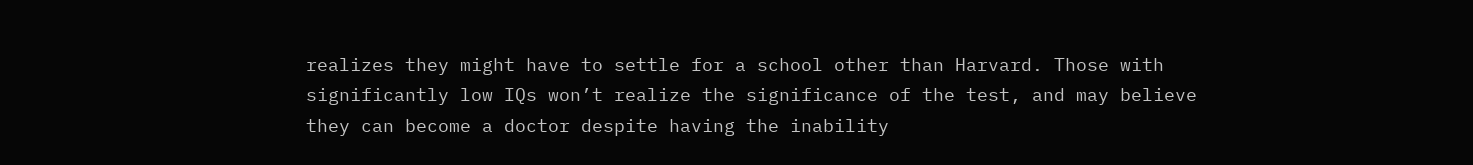realizes they might have to settle for a school other than Harvard. Those with significantly low IQs won’t realize the significance of the test, and may believe they can become a doctor despite having the inability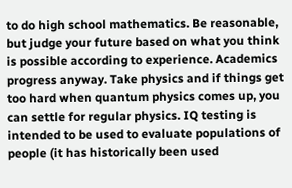to do high school mathematics. Be reasonable, but judge your future based on what you think is possible according to experience. Academics progress anyway. Take physics and if things get too hard when quantum physics comes up, you can settle for regular physics. IQ testing is intended to be used to evaluate populations of people (it has historically been used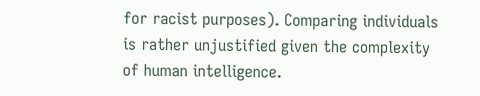for racist purposes). Comparing individuals is rather unjustified given the complexity of human intelligence.